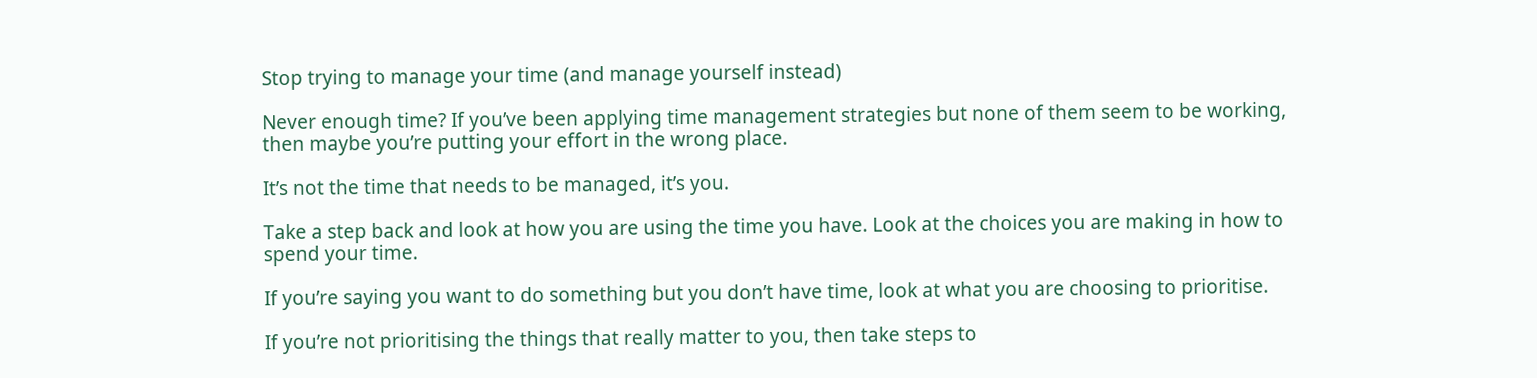Stop trying to manage your time (and manage yourself instead)

Never enough time? If you’ve been applying time management strategies but none of them seem to be working, then maybe you’re putting your effort in the wrong place.

It’s not the time that needs to be managed, it’s you.

Take a step back and look at how you are using the time you have. Look at the choices you are making in how to spend your time.

If you’re saying you want to do something but you don’t have time, look at what you are choosing to prioritise.

If you’re not prioritising the things that really matter to you, then take steps to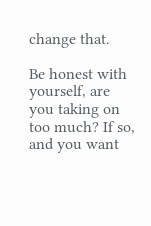change that.

Be honest with yourself, are you taking on too much? If so, and you want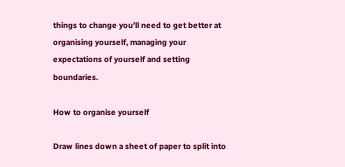things to change you’ll need to get better at organising yourself, managing your expectations of yourself and setting boundaries.

How to organise yourself

Draw lines down a sheet of paper to split into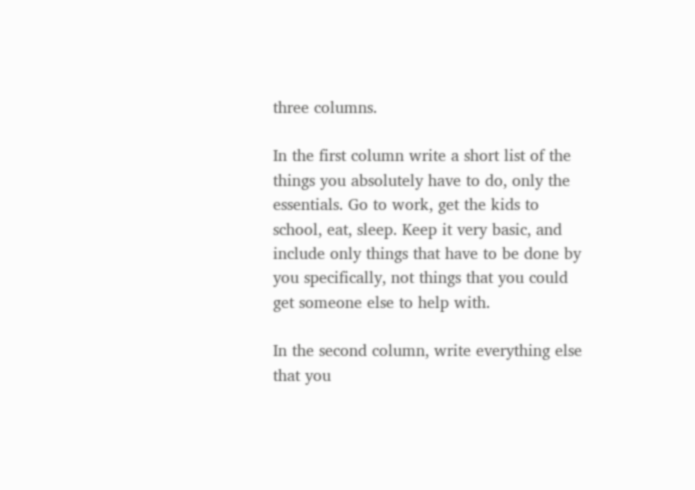three columns.

In the first column write a short list of the things you absolutely have to do, only the essentials. Go to work, get the kids to school, eat, sleep. Keep it very basic, and include only things that have to be done by you specifically, not things that you could get someone else to help with.

In the second column, write everything else that you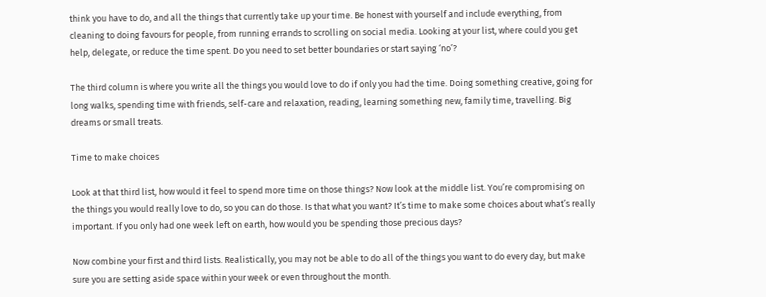think you have to do, and all the things that currently take up your time. Be honest with yourself and include everything, from cleaning to doing favours for people, from running errands to scrolling on social media. Looking at your list, where could you get help, delegate, or reduce the time spent. Do you need to set better boundaries or start saying ‘no’?

The third column is where you write all the things you would love to do if only you had the time. Doing something creative, going for long walks, spending time with friends, self-care and relaxation, reading, learning something new, family time, travelling. Big dreams or small treats.

Time to make choices

Look at that third list, how would it feel to spend more time on those things? Now look at the middle list. You’re compromising on the things you would really love to do, so you can do those. Is that what you want? It’s time to make some choices about what’s really important. If you only had one week left on earth, how would you be spending those precious days?

Now combine your first and third lists. Realistically, you may not be able to do all of the things you want to do every day, but make sure you are setting aside space within your week or even throughout the month.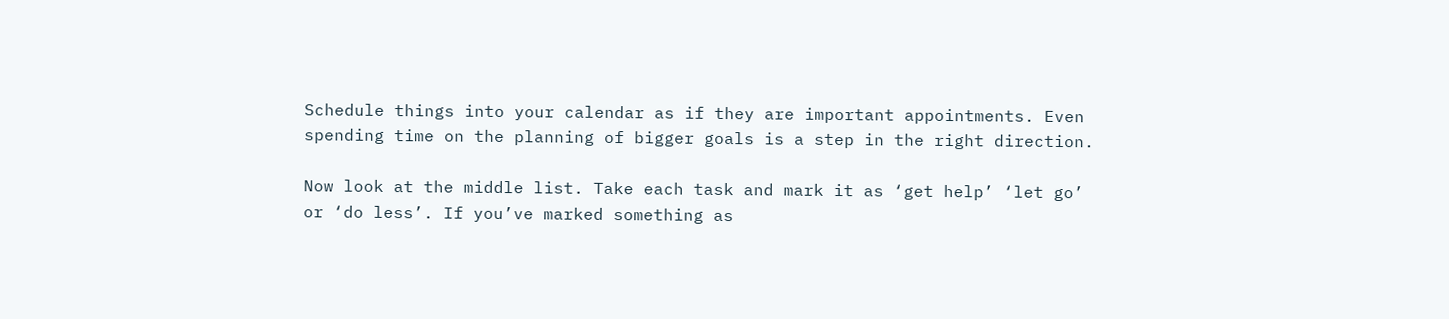Schedule things into your calendar as if they are important appointments. Even spending time on the planning of bigger goals is a step in the right direction.

Now look at the middle list. Take each task and mark it as ‘get help’ ‘let go’ or ‘do less’. If you’ve marked something as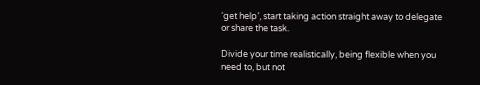‘get help’, start taking action straight away to delegate or share the task.

Divide your time realistically, being flexible when you need to, but not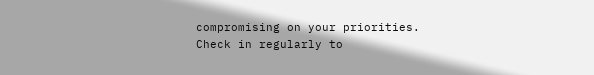compromising on your priorities. Check in regularly to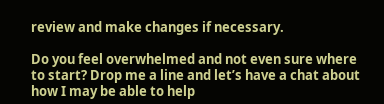review and make changes if necessary.

Do you feel overwhelmed and not even sure where to start? Drop me a line and let’s have a chat about how I may be able to help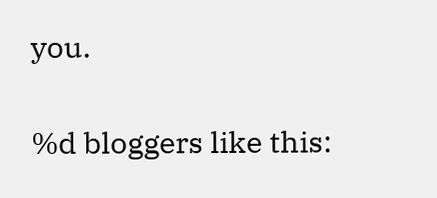you.

%d bloggers like this: